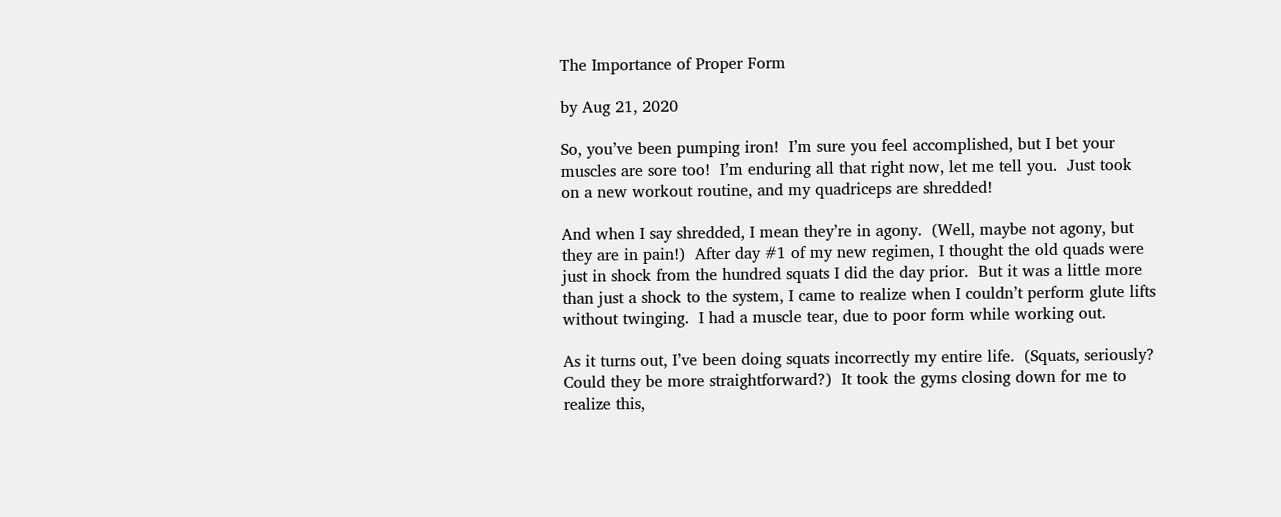The Importance of Proper Form

by Aug 21, 2020

So, you’ve been pumping iron!  I’m sure you feel accomplished, but I bet your muscles are sore too!  I’m enduring all that right now, let me tell you.  Just took on a new workout routine, and my quadriceps are shredded!

And when I say shredded, I mean they’re in agony.  (Well, maybe not agony, but they are in pain!)  After day #1 of my new regimen, I thought the old quads were just in shock from the hundred squats I did the day prior.  But it was a little more than just a shock to the system, I came to realize when I couldn’t perform glute lifts without twinging.  I had a muscle tear, due to poor form while working out.

As it turns out, I’ve been doing squats incorrectly my entire life.  (Squats, seriously?  Could they be more straightforward?)  It took the gyms closing down for me to realize this,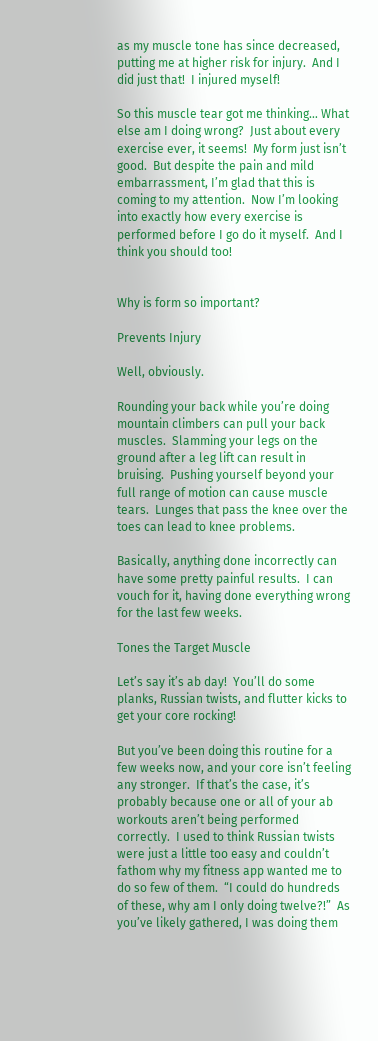as my muscle tone has since decreased, putting me at higher risk for injury.  And I did just that!  I injured myself!

So this muscle tear got me thinking… What else am I doing wrong?  Just about every exercise ever, it seems!  My form just isn’t good.  But despite the pain and mild embarrassment, I’m glad that this is coming to my attention.  Now I’m looking into exactly how every exercise is performed before I go do it myself.  And I think you should too!


Why is form so important?

Prevents Injury

Well, obviously.

Rounding your back while you’re doing mountain climbers can pull your back muscles.  Slamming your legs on the ground after a leg lift can result in bruising.  Pushing yourself beyond your full range of motion can cause muscle tears.  Lunges that pass the knee over the toes can lead to knee problems.

Basically, anything done incorrectly can have some pretty painful results.  I can vouch for it, having done everything wrong for the last few weeks.

Tones the Target Muscle

Let’s say it’s ab day!  You’ll do some planks, Russian twists, and flutter kicks to get your core rocking!

But you’ve been doing this routine for a few weeks now, and your core isn’t feeling any stronger.  If that’s the case, it’s probably because one or all of your ab workouts aren’t being performed correctly.  I used to think Russian twists were just a little too easy and couldn’t fathom why my fitness app wanted me to do so few of them.  “I could do hundreds of these, why am I only doing twelve?!”  As you’ve likely gathered, I was doing them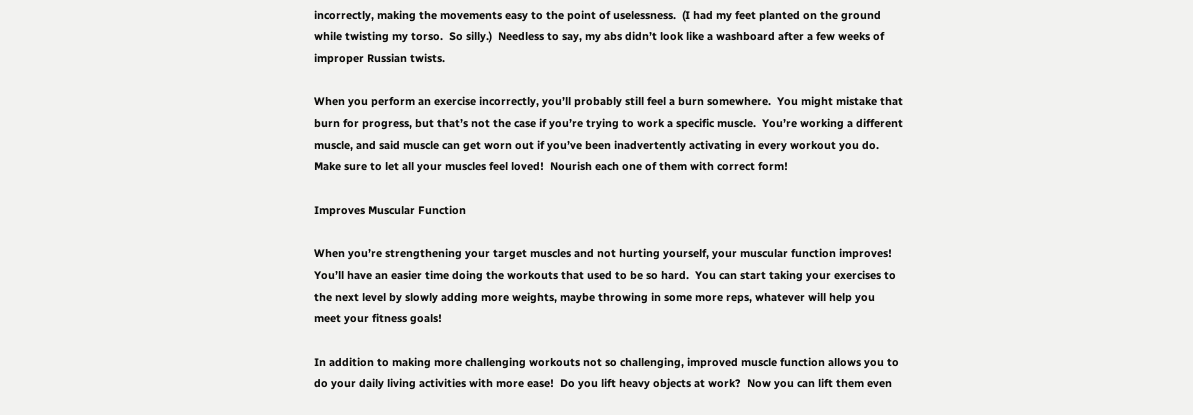incorrectly, making the movements easy to the point of uselessness.  (I had my feet planted on the ground while twisting my torso.  So silly.)  Needless to say, my abs didn’t look like a washboard after a few weeks of improper Russian twists.

When you perform an exercise incorrectly, you’ll probably still feel a burn somewhere.  You might mistake that burn for progress, but that’s not the case if you’re trying to work a specific muscle.  You’re working a different muscle, and said muscle can get worn out if you’ve been inadvertently activating in every workout you do.  Make sure to let all your muscles feel loved!  Nourish each one of them with correct form!

Improves Muscular Function

When you’re strengthening your target muscles and not hurting yourself, your muscular function improves!  You’ll have an easier time doing the workouts that used to be so hard.  You can start taking your exercises to the next level by slowly adding more weights, maybe throwing in some more reps, whatever will help you meet your fitness goals!

In addition to making more challenging workouts not so challenging, improved muscle function allows you to do your daily living activities with more ease!  Do you lift heavy objects at work?  Now you can lift them even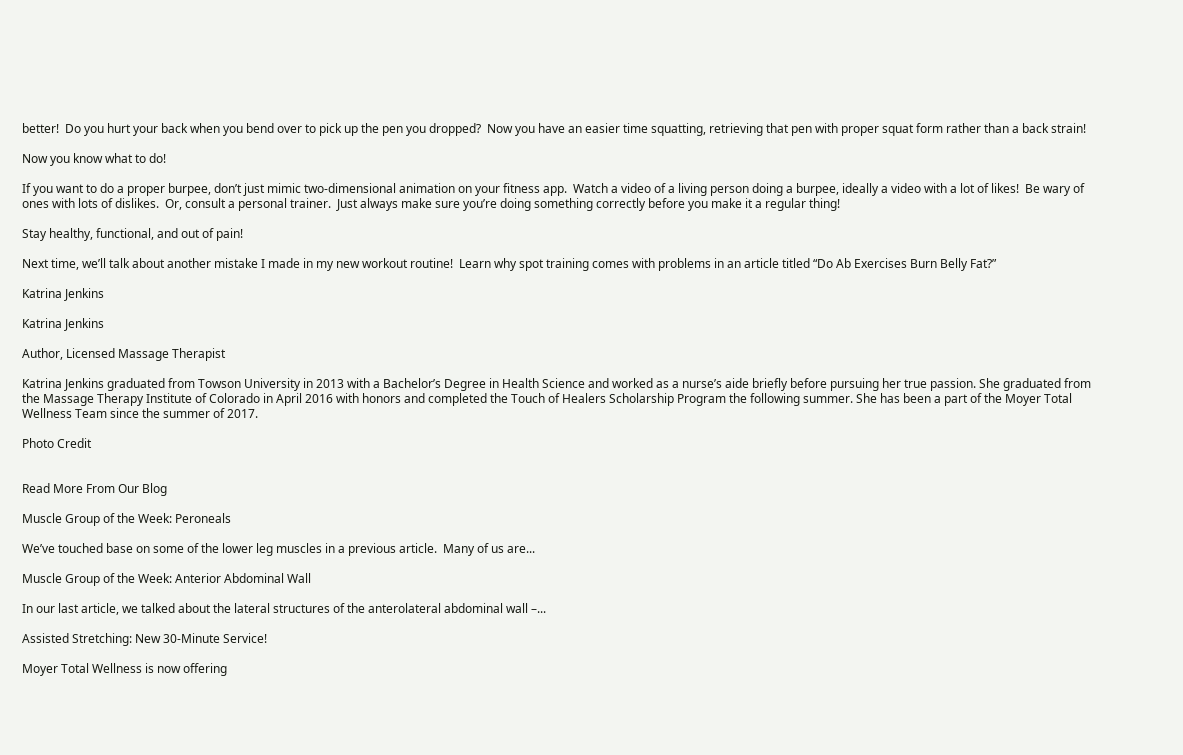better!  Do you hurt your back when you bend over to pick up the pen you dropped?  Now you have an easier time squatting, retrieving that pen with proper squat form rather than a back strain!

Now you know what to do!

If you want to do a proper burpee, don’t just mimic two-dimensional animation on your fitness app.  Watch a video of a living person doing a burpee, ideally a video with a lot of likes!  Be wary of ones with lots of dislikes.  Or, consult a personal trainer.  Just always make sure you’re doing something correctly before you make it a regular thing!

Stay healthy, functional, and out of pain!

Next time, we’ll talk about another mistake I made in my new workout routine!  Learn why spot training comes with problems in an article titled “Do Ab Exercises Burn Belly Fat?”

Katrina Jenkins

Katrina Jenkins

Author, Licensed Massage Therapist

Katrina Jenkins graduated from Towson University in 2013 with a Bachelor’s Degree in Health Science and worked as a nurse’s aide briefly before pursuing her true passion. She graduated from the Massage Therapy Institute of Colorado in April 2016 with honors and completed the Touch of Healers Scholarship Program the following summer. She has been a part of the Moyer Total Wellness Team since the summer of 2017.

Photo Credit


Read More From Our Blog

Muscle Group of the Week: Peroneals

We’ve touched base on some of the lower leg muscles in a previous article.  Many of us are...

Muscle Group of the Week: Anterior Abdominal Wall

In our last article, we talked about the lateral structures of the anterolateral abdominal wall –...

Assisted Stretching: New 30-Minute Service!

Moyer Total Wellness is now offering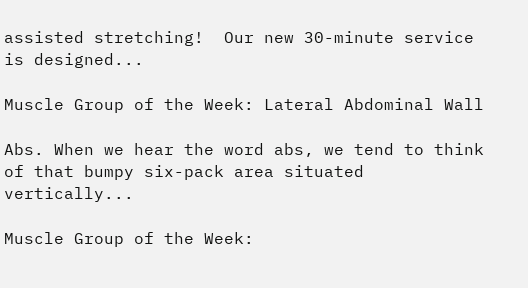assisted stretching!  Our new 30-minute service is designed...

Muscle Group of the Week: Lateral Abdominal Wall

Abs. When we hear the word abs, we tend to think of that bumpy six-pack area situated vertically...

Muscle Group of the Week: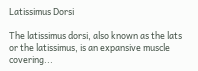Latissimus Dorsi

The latissimus dorsi, also known as the lats or the latissimus, is an expansive muscle covering...